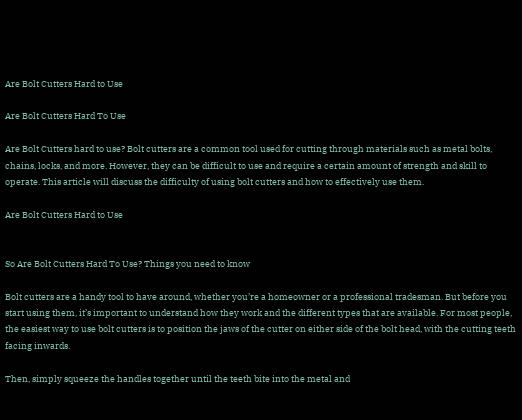Are Bolt Cutters Hard to Use

Are Bolt Cutters Hard To Use

Are Bolt Cutters hard to use? Bolt cutters are a common tool used for cutting through materials such as metal bolts, chains, locks, and more. However, they can be difficult to use and require a certain amount of strength and skill to operate. This article will discuss the difficulty of using bolt cutters and how to effectively use them.

Are Bolt Cutters Hard to Use


So Are Bolt Cutters Hard To Use? Things you need to know

Bolt cutters are a handy tool to have around, whether you’re a homeowner or a professional tradesman. But before you start using them, it’s important to understand how they work and the different types that are available. For most people, the easiest way to use bolt cutters is to position the jaws of the cutter on either side of the bolt head, with the cutting teeth facing inwards.

Then, simply squeeze the handles together until the teeth bite into the metal and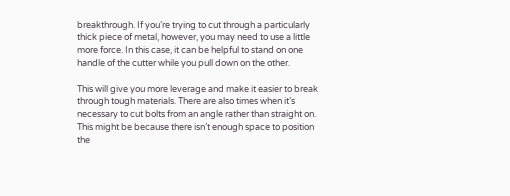breakthrough. If you’re trying to cut through a particularly thick piece of metal, however, you may need to use a little more force. In this case, it can be helpful to stand on one handle of the cutter while you pull down on the other.

This will give you more leverage and make it easier to break through tough materials. There are also times when it’s necessary to cut bolts from an angle rather than straight on. This might be because there isn’t enough space to position the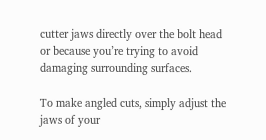cutter jaws directly over the bolt head or because you’re trying to avoid damaging surrounding surfaces.

To make angled cuts, simply adjust the jaws of your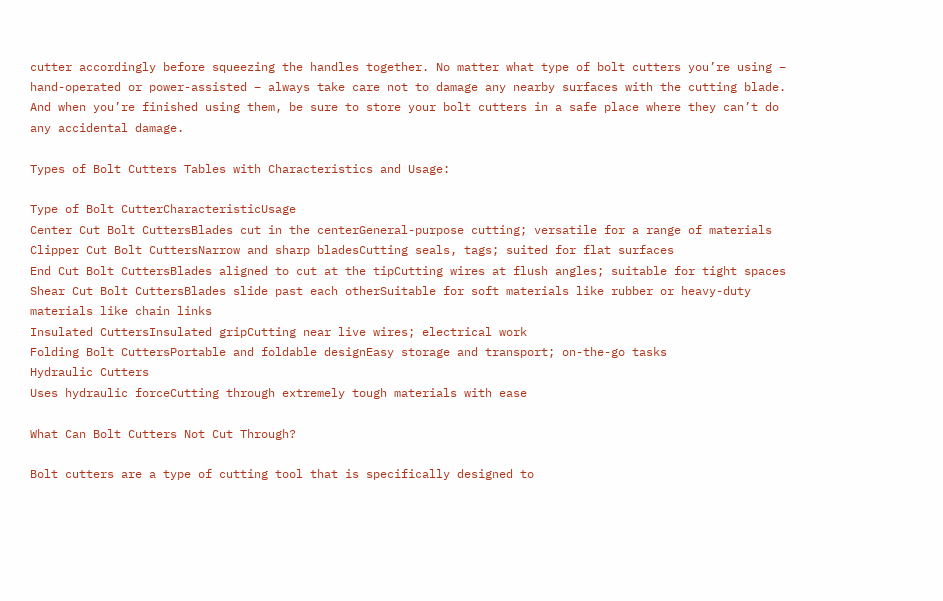cutter accordingly before squeezing the handles together. No matter what type of bolt cutters you’re using – hand-operated or power-assisted – always take care not to damage any nearby surfaces with the cutting blade. And when you’re finished using them, be sure to store your bolt cutters in a safe place where they can’t do any accidental damage.

Types of Bolt Cutters Tables with Characteristics and Usage:

Type of Bolt CutterCharacteristicUsage
Center Cut Bolt CuttersBlades cut in the centerGeneral-purpose cutting; versatile for a range of materials
Clipper Cut Bolt CuttersNarrow and sharp bladesCutting seals, tags; suited for flat surfaces
End Cut Bolt CuttersBlades aligned to cut at the tipCutting wires at flush angles; suitable for tight spaces
Shear Cut Bolt CuttersBlades slide past each otherSuitable for soft materials like rubber or heavy-duty materials like chain links
Insulated CuttersInsulated gripCutting near live wires; electrical work
Folding Bolt CuttersPortable and foldable designEasy storage and transport; on-the-go tasks
Hydraulic Cutters
Uses hydraulic forceCutting through extremely tough materials with ease

What Can Bolt Cutters Not Cut Through?

Bolt cutters are a type of cutting tool that is specifically designed to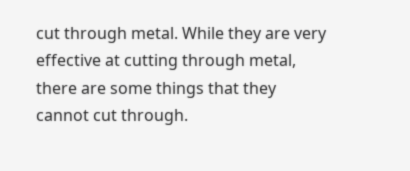cut through metal. While they are very effective at cutting through metal, there are some things that they cannot cut through.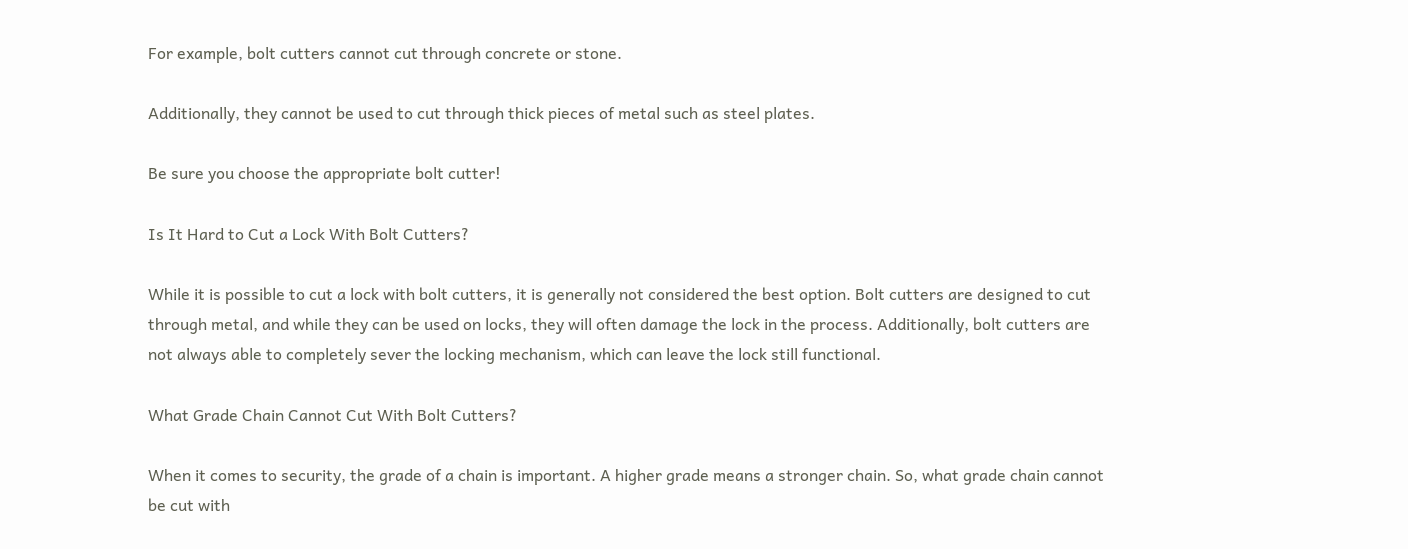For example, bolt cutters cannot cut through concrete or stone.

Additionally, they cannot be used to cut through thick pieces of metal such as steel plates.

Be sure you choose the appropriate bolt cutter!

Is It Hard to Cut a Lock With Bolt Cutters?

While it is possible to cut a lock with bolt cutters, it is generally not considered the best option. Bolt cutters are designed to cut through metal, and while they can be used on locks, they will often damage the lock in the process. Additionally, bolt cutters are not always able to completely sever the locking mechanism, which can leave the lock still functional.

What Grade Chain Cannot Cut With Bolt Cutters?

When it comes to security, the grade of a chain is important. A higher grade means a stronger chain. So, what grade chain cannot be cut with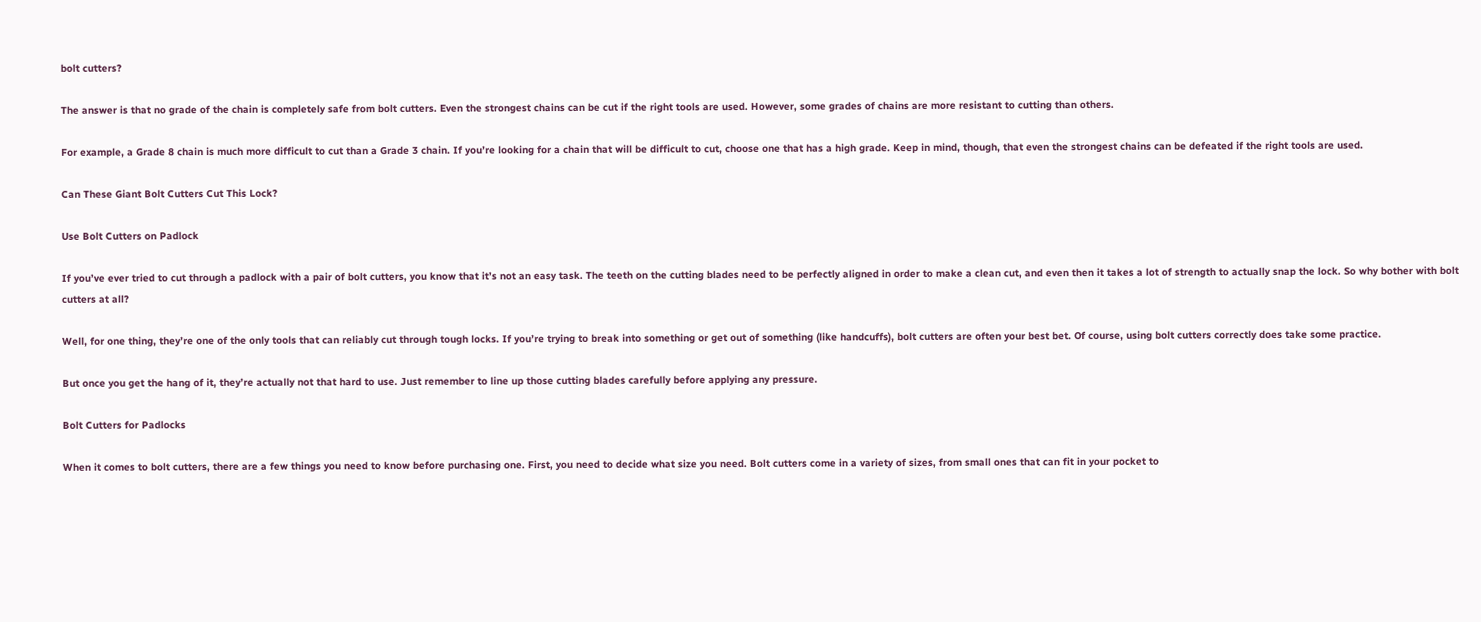bolt cutters?

The answer is that no grade of the chain is completely safe from bolt cutters. Even the strongest chains can be cut if the right tools are used. However, some grades of chains are more resistant to cutting than others.

For example, a Grade 8 chain is much more difficult to cut than a Grade 3 chain. If you’re looking for a chain that will be difficult to cut, choose one that has a high grade. Keep in mind, though, that even the strongest chains can be defeated if the right tools are used.

Can These Giant Bolt Cutters Cut This Lock?

Use Bolt Cutters on Padlock

If you’ve ever tried to cut through a padlock with a pair of bolt cutters, you know that it’s not an easy task. The teeth on the cutting blades need to be perfectly aligned in order to make a clean cut, and even then it takes a lot of strength to actually snap the lock. So why bother with bolt cutters at all?

Well, for one thing, they’re one of the only tools that can reliably cut through tough locks. If you’re trying to break into something or get out of something (like handcuffs), bolt cutters are often your best bet. Of course, using bolt cutters correctly does take some practice.

But once you get the hang of it, they’re actually not that hard to use. Just remember to line up those cutting blades carefully before applying any pressure.

Bolt Cutters for Padlocks

When it comes to bolt cutters, there are a few things you need to know before purchasing one. First, you need to decide what size you need. Bolt cutters come in a variety of sizes, from small ones that can fit in your pocket to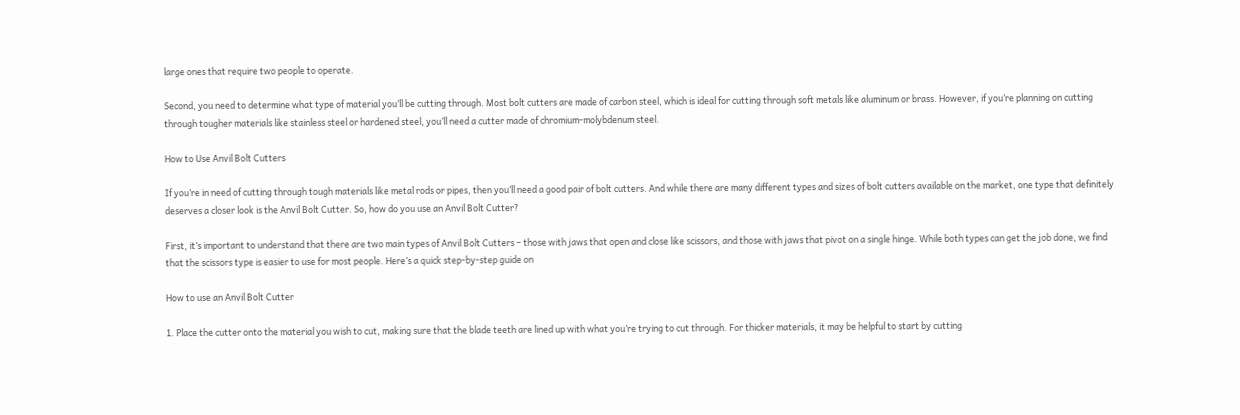large ones that require two people to operate.

Second, you need to determine what type of material you’ll be cutting through. Most bolt cutters are made of carbon steel, which is ideal for cutting through soft metals like aluminum or brass. However, if you’re planning on cutting through tougher materials like stainless steel or hardened steel, you’ll need a cutter made of chromium-molybdenum steel.

How to Use Anvil Bolt Cutters

If you’re in need of cutting through tough materials like metal rods or pipes, then you’ll need a good pair of bolt cutters. And while there are many different types and sizes of bolt cutters available on the market, one type that definitely deserves a closer look is the Anvil Bolt Cutter. So, how do you use an Anvil Bolt Cutter?

First, it’s important to understand that there are two main types of Anvil Bolt Cutters – those with jaws that open and close like scissors, and those with jaws that pivot on a single hinge. While both types can get the job done, we find that the scissors type is easier to use for most people. Here’s a quick step-by-step guide on

How to use an Anvil Bolt Cutter

1. Place the cutter onto the material you wish to cut, making sure that the blade teeth are lined up with what you’re trying to cut through. For thicker materials, it may be helpful to start by cutting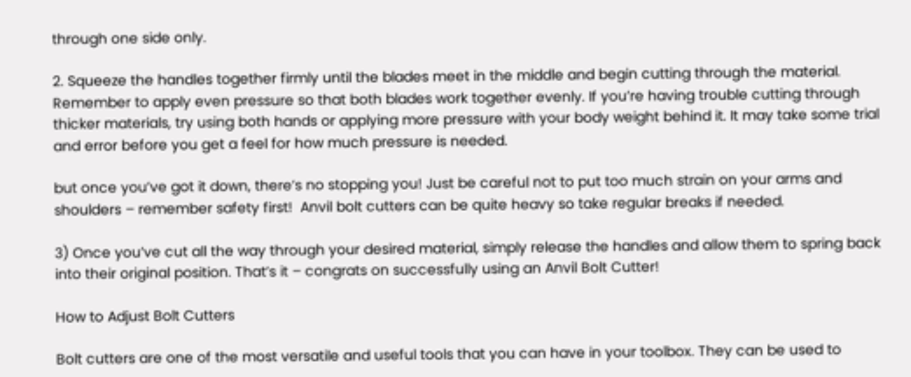through one side only.

2. Squeeze the handles together firmly until the blades meet in the middle and begin cutting through the material. Remember to apply even pressure so that both blades work together evenly. If you’re having trouble cutting through thicker materials, try using both hands or applying more pressure with your body weight behind it. It may take some trial and error before you get a feel for how much pressure is needed.

but once you’ve got it down, there’s no stopping you! Just be careful not to put too much strain on your arms and shoulders – remember safety first!  Anvil bolt cutters can be quite heavy so take regular breaks if needed.

3) Once you’ve cut all the way through your desired material, simply release the handles and allow them to spring back into their original position. That’s it – congrats on successfully using an Anvil Bolt Cutter!

How to Adjust Bolt Cutters

Bolt cutters are one of the most versatile and useful tools that you can have in your toolbox. They can be used to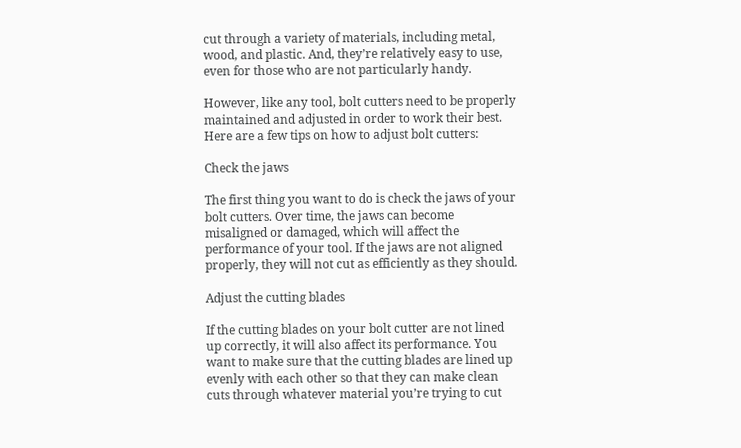cut through a variety of materials, including metal, wood, and plastic. And, they’re relatively easy to use, even for those who are not particularly handy.

However, like any tool, bolt cutters need to be properly maintained and adjusted in order to work their best. Here are a few tips on how to adjust bolt cutters:

Check the jaws

The first thing you want to do is check the jaws of your bolt cutters. Over time, the jaws can become misaligned or damaged, which will affect the performance of your tool. If the jaws are not aligned properly, they will not cut as efficiently as they should.

Adjust the cutting blades

If the cutting blades on your bolt cutter are not lined up correctly, it will also affect its performance. You want to make sure that the cutting blades are lined up evenly with each other so that they can make clean cuts through whatever material you’re trying to cut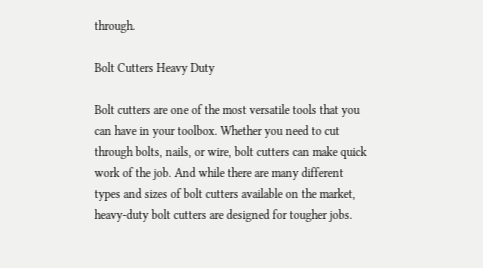through.

Bolt Cutters Heavy Duty

Bolt cutters are one of the most versatile tools that you can have in your toolbox. Whether you need to cut through bolts, nails, or wire, bolt cutters can make quick work of the job. And while there are many different types and sizes of bolt cutters available on the market, heavy-duty bolt cutters are designed for tougher jobs.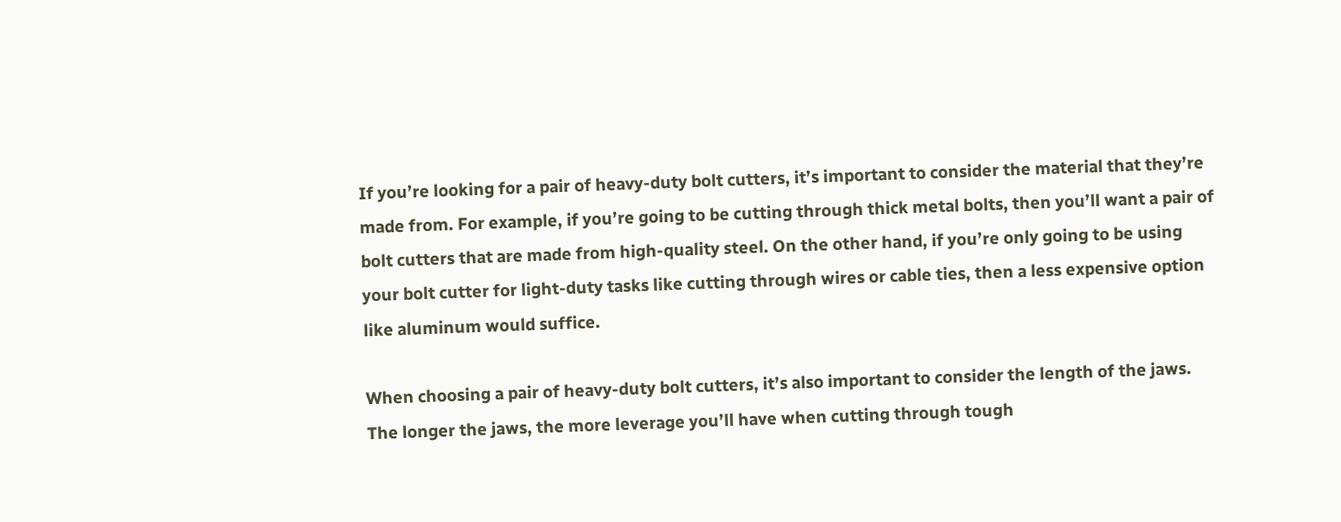If you’re looking for a pair of heavy-duty bolt cutters, it’s important to consider the material that they’re made from. For example, if you’re going to be cutting through thick metal bolts, then you’ll want a pair of bolt cutters that are made from high-quality steel. On the other hand, if you’re only going to be using your bolt cutter for light-duty tasks like cutting through wires or cable ties, then a less expensive option like aluminum would suffice.

When choosing a pair of heavy-duty bolt cutters, it’s also important to consider the length of the jaws. The longer the jaws, the more leverage you’ll have when cutting through tough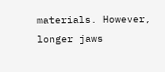materials. However, longer jaws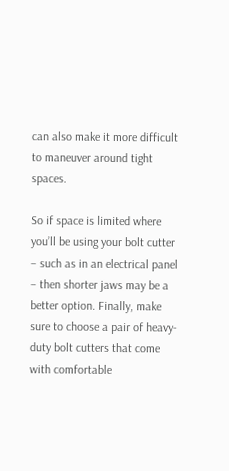can also make it more difficult to maneuver around tight spaces.

So if space is limited where you’ll be using your bolt cutter – such as in an electrical panel – then shorter jaws may be a better option. Finally, make sure to choose a pair of heavy-duty bolt cutters that come with comfortable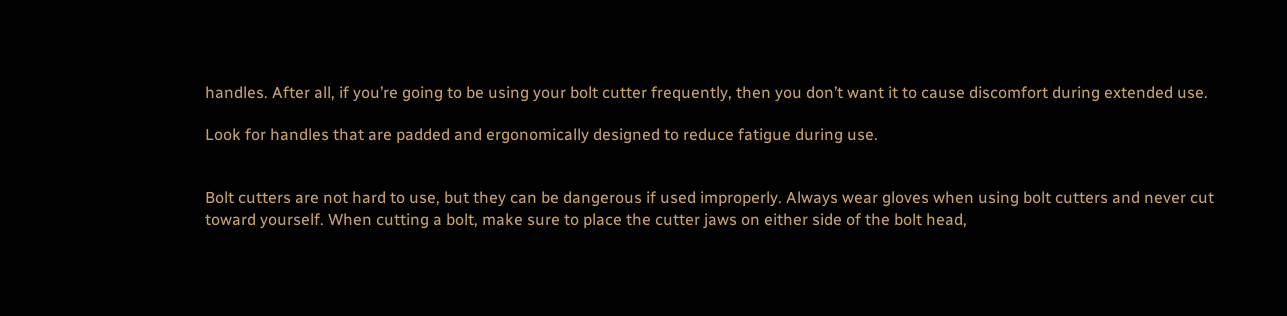handles. After all, if you’re going to be using your bolt cutter frequently, then you don’t want it to cause discomfort during extended use.

Look for handles that are padded and ergonomically designed to reduce fatigue during use.


Bolt cutters are not hard to use, but they can be dangerous if used improperly. Always wear gloves when using bolt cutters and never cut toward yourself. When cutting a bolt, make sure to place the cutter jaws on either side of the bolt head,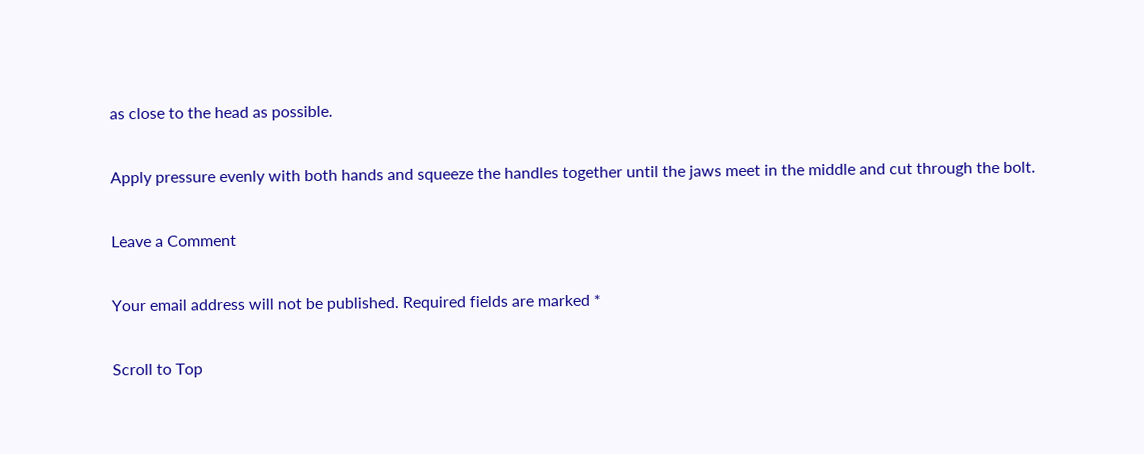as close to the head as possible.

Apply pressure evenly with both hands and squeeze the handles together until the jaws meet in the middle and cut through the bolt.

Leave a Comment

Your email address will not be published. Required fields are marked *

Scroll to Top